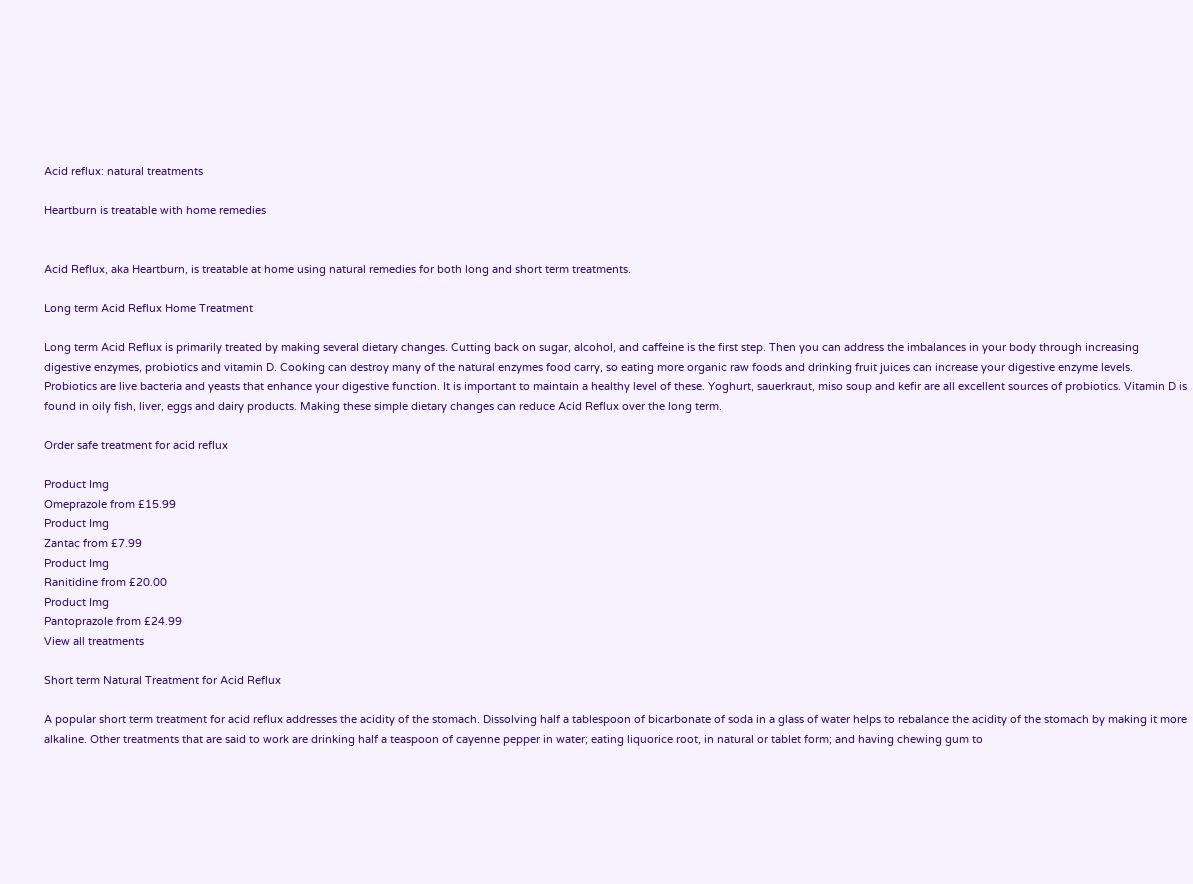Acid reflux: natural treatments

Heartburn is treatable with home remedies


Acid Reflux, aka Heartburn, is treatable at home using natural remedies for both long and short term treatments.

Long term Acid Reflux Home Treatment

Long term Acid Reflux is primarily treated by making several dietary changes. Cutting back on sugar, alcohol, and caffeine is the first step. Then you can address the imbalances in your body through increasing digestive enzymes, probiotics and vitamin D. Cooking can destroy many of the natural enzymes food carry, so eating more organic raw foods and drinking fruit juices can increase your digestive enzyme levels. Probiotics are live bacteria and yeasts that enhance your digestive function. It is important to maintain a healthy level of these. Yoghurt, sauerkraut, miso soup and kefir are all excellent sources of probiotics. Vitamin D is found in oily fish, liver, eggs and dairy products. Making these simple dietary changes can reduce Acid Reflux over the long term.

Order safe treatment for acid reflux

Product Img
Omeprazole from £15.99
Product Img
Zantac from £7.99
Product Img
Ranitidine from £20.00
Product Img
Pantoprazole from £24.99
View all treatments

Short term Natural Treatment for Acid Reflux

A popular short term treatment for acid reflux addresses the acidity of the stomach. Dissolving half a tablespoon of bicarbonate of soda in a glass of water helps to rebalance the acidity of the stomach by making it more alkaline. Other treatments that are said to work are drinking half a teaspoon of cayenne pepper in water; eating liquorice root, in natural or tablet form; and having chewing gum to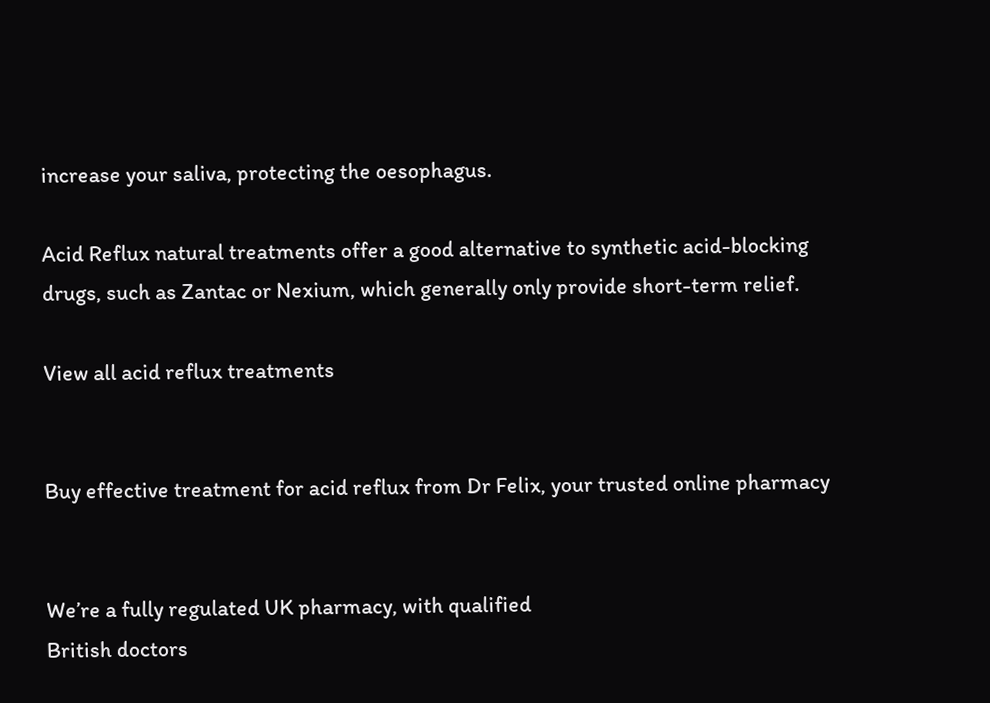increase your saliva, protecting the oesophagus.

Acid Reflux natural treatments offer a good alternative to synthetic acid-blocking drugs, such as Zantac or Nexium, which generally only provide short-term relief.

View all acid reflux treatments


Buy effective treatment for acid reflux from Dr Felix, your trusted online pharmacy


We’re a fully regulated UK pharmacy, with qualified
British doctors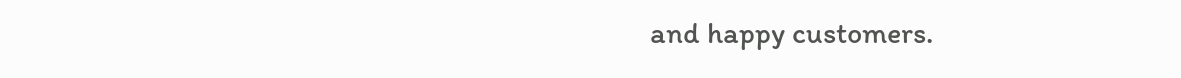and happy customers.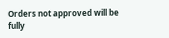Orders not approved will be fully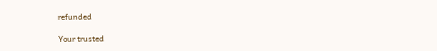refunded

Your trusted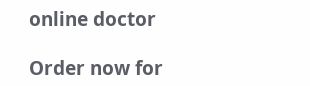online doctor

Order now for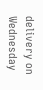delivery on Wednesday